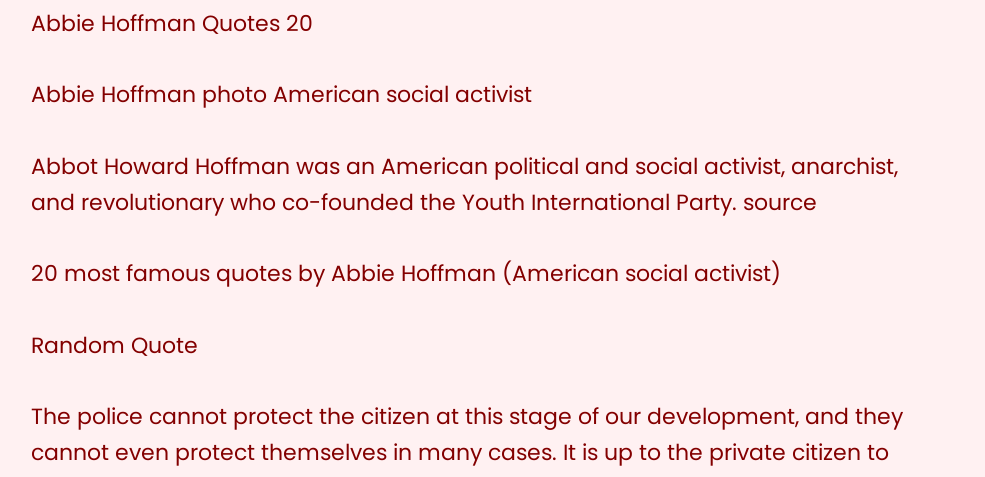Abbie Hoffman Quotes 20

Abbie Hoffman photo American social activist

Abbot Howard Hoffman was an American political and social activist, anarchist, and revolutionary who co-founded the Youth International Party. source

20 most famous quotes by Abbie Hoffman (American social activist)

Random Quote

The police cannot protect the citizen at this stage of our development, and they cannot even protect themselves in many cases. It is up to the private citizen to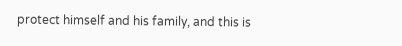protect himself and his family, and this is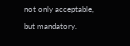not only acceptable, but mandatory.